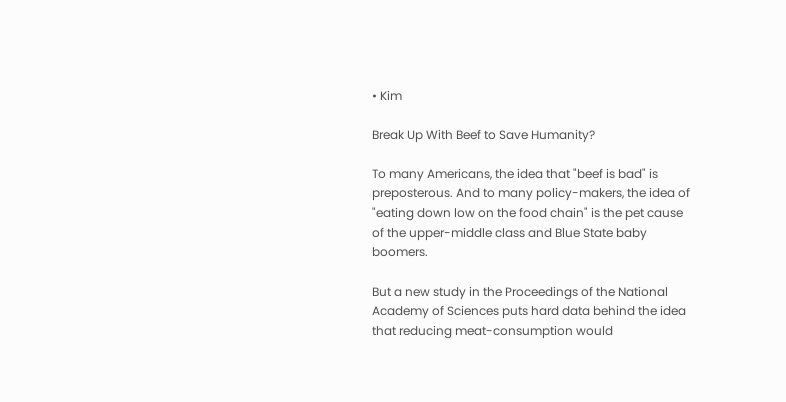• Kim

Break Up With Beef to Save Humanity?

To many Americans, the idea that "beef is bad" is preposterous. And to many policy-makers, the idea of "eating down low on the food chain" is the pet cause of the upper-middle class and Blue State baby boomers.

But a new study in the Proceedings of the National Academy of Sciences puts hard data behind the idea that reducing meat-consumption would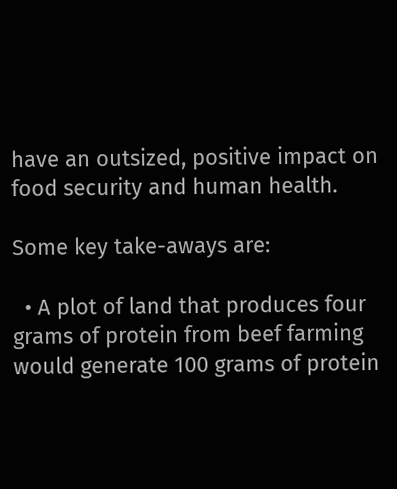have an outsized, positive impact on food security and human health.

Some key take-aways are:

  • A plot of land that produces four grams of protein from beef farming would generate 100 grams of protein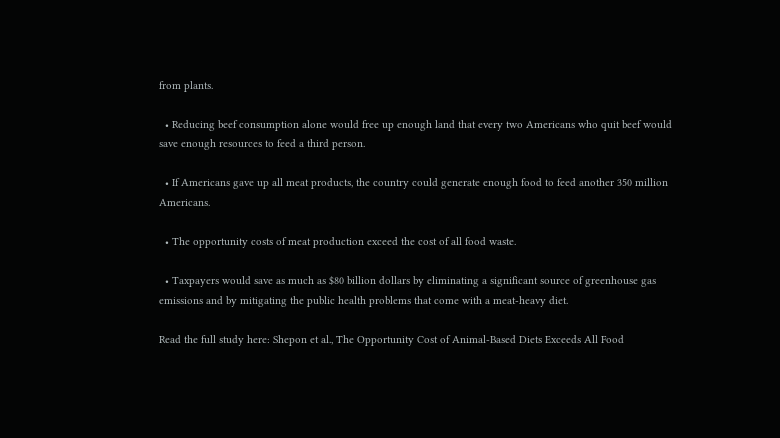from plants.

  • Reducing beef consumption alone would free up enough land that every two Americans who quit beef would save enough resources to feed a third person.

  • If Americans gave up all meat products, the country could generate enough food to feed another 350 million Americans.

  • The opportunity costs of meat production exceed the cost of all food waste.

  • Taxpayers would save as much as $80 billion dollars by eliminating a significant source of greenhouse gas emissions and by mitigating the public health problems that come with a meat-heavy diet.

Read the full study here: Shepon et al., The Opportunity Cost of Animal-Based Diets Exceeds All Food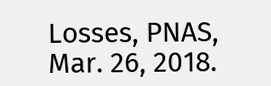Losses, PNAS, Mar. 26, 2018.